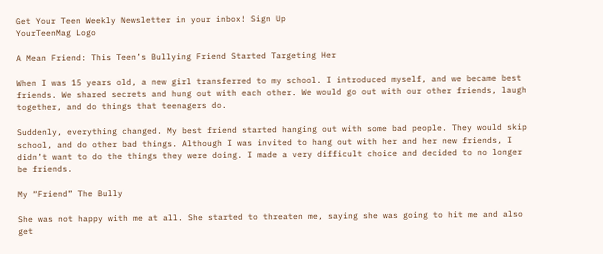Get Your Teen Weekly Newsletter in your inbox! Sign Up
YourTeenMag Logo

A Mean Friend: This Teen’s Bullying Friend Started Targeting Her

When I was 15 years old, a new girl transferred to my school. I introduced myself, and we became best friends. We shared secrets and hung out with each other. We would go out with our other friends, laugh together, and do things that teenagers do.

Suddenly, everything changed. My best friend started hanging out with some bad people. They would skip school, and do other bad things. Although I was invited to hang out with her and her new friends, I didn’t want to do the things they were doing. I made a very difficult choice and decided to no longer be friends.

My “Friend” The Bully

She was not happy with me at all. She started to threaten me, saying she was going to hit me and also get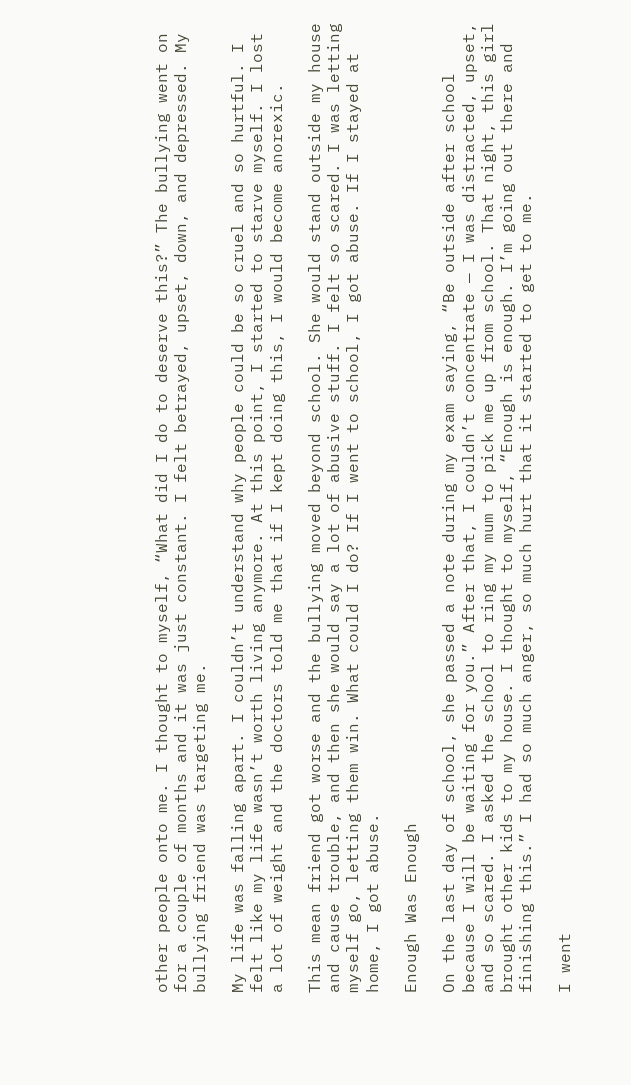other people onto me. I thought to myself, “What did I do to deserve this?” The bullying went on for a couple of months and it was just constant. I felt betrayed, upset, down, and depressed. My bullying friend was targeting me.

My life was falling apart. I couldn’t understand why people could be so cruel and so hurtful. I felt like my life wasn’t worth living anymore. At this point, I started to starve myself. I lost a lot of weight and the doctors told me that if I kept doing this, I would become anorexic.

This mean friend got worse and the bullying moved beyond school. She would stand outside my house and cause trouble, and then she would say a lot of abusive stuff. I felt so scared. I was letting myself go, letting them win. What could I do? If I went to school, I got abuse. If I stayed at home, I got abuse.

Enough Was Enough

On the last day of school, she passed a note during my exam saying, “Be outside after school because I will be waiting for you.” After that, I couldn’t concentrate — I was distracted, upset, and so scared. I asked the school to ring my mum to pick me up from school. That night, this girl brought other kids to my house. I thought to myself, “Enough is enough. I’m going out there and finishing this.” I had so much anger, so much hurt that it started to get to me.

I went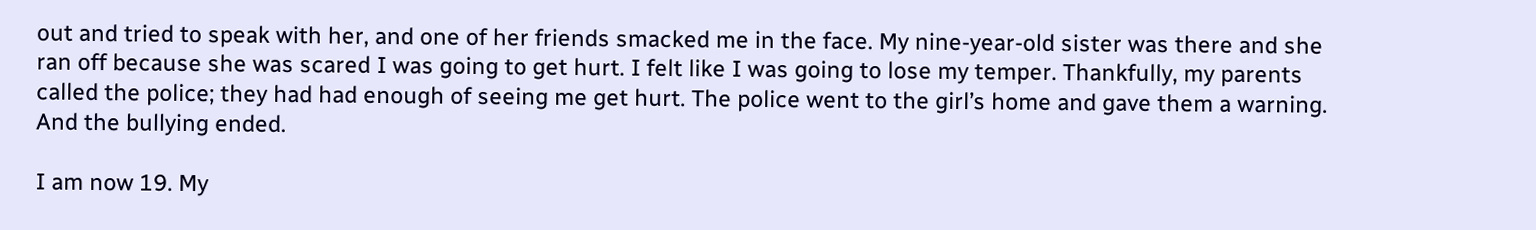out and tried to speak with her, and one of her friends smacked me in the face. My nine-year-old sister was there and she ran off because she was scared I was going to get hurt. I felt like I was going to lose my temper. Thankfully, my parents called the police; they had had enough of seeing me get hurt. The police went to the girl’s home and gave them a warning. And the bullying ended.

I am now 19. My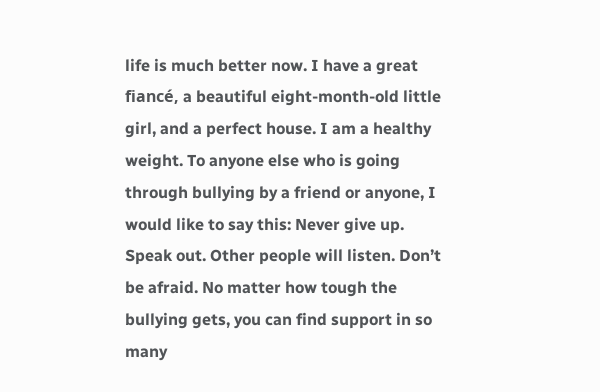life is much better now. I have a great fiancé, a beautiful eight-month-old little girl, and a perfect house. I am a healthy weight. To anyone else who is going through bullying by a friend or anyone, I would like to say this: Never give up. Speak out. Other people will listen. Don’t be afraid. No matter how tough the bullying gets, you can find support in so many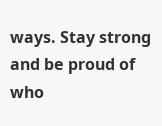ways. Stay strong and be proud of who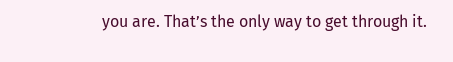you are. That’s the only way to get through it.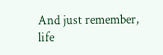And just remember, life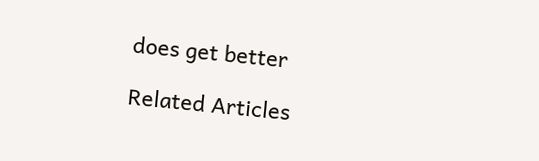does get better

Related Articles